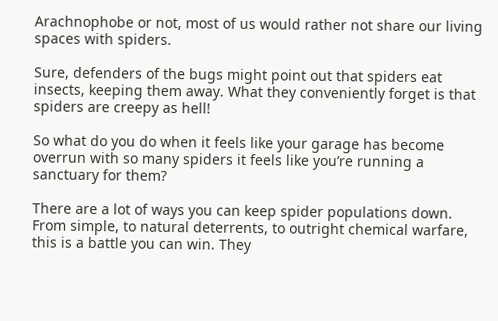Arachnophobe or not, most of us would rather not share our living spaces with spiders.

Sure, defenders of the bugs might point out that spiders eat insects, keeping them away. What they conveniently forget is that spiders are creepy as hell!

So what do you do when it feels like your garage has become overrun with so many spiders it feels like you’re running a sanctuary for them?

There are a lot of ways you can keep spider populations down. From simple, to natural deterrents, to outright chemical warfare, this is a battle you can win. They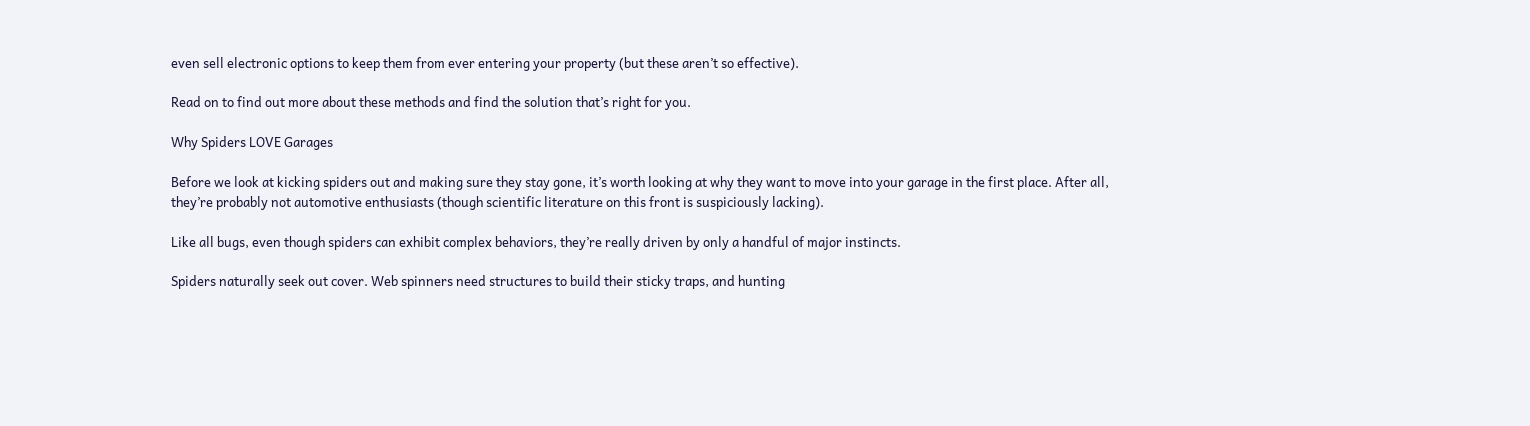even sell electronic options to keep them from ever entering your property (but these aren’t so effective).

Read on to find out more about these methods and find the solution that’s right for you.

Why Spiders LOVE Garages

Before we look at kicking spiders out and making sure they stay gone, it’s worth looking at why they want to move into your garage in the first place. After all, they’re probably not automotive enthusiasts (though scientific literature on this front is suspiciously lacking).

Like all bugs, even though spiders can exhibit complex behaviors, they’re really driven by only a handful of major instincts.

Spiders naturally seek out cover. Web spinners need structures to build their sticky traps, and hunting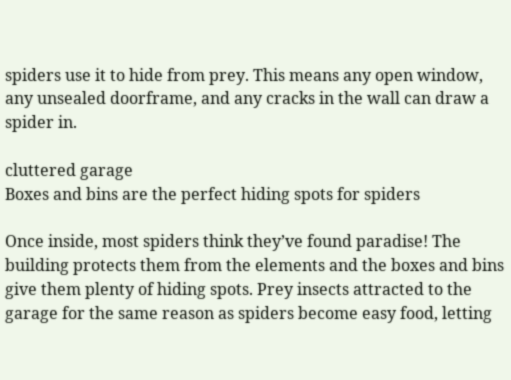spiders use it to hide from prey. This means any open window, any unsealed doorframe, and any cracks in the wall can draw a spider in.

cluttered garage
Boxes and bins are the perfect hiding spots for spiders

Once inside, most spiders think they’ve found paradise! The building protects them from the elements and the boxes and bins give them plenty of hiding spots. Prey insects attracted to the garage for the same reason as spiders become easy food, letting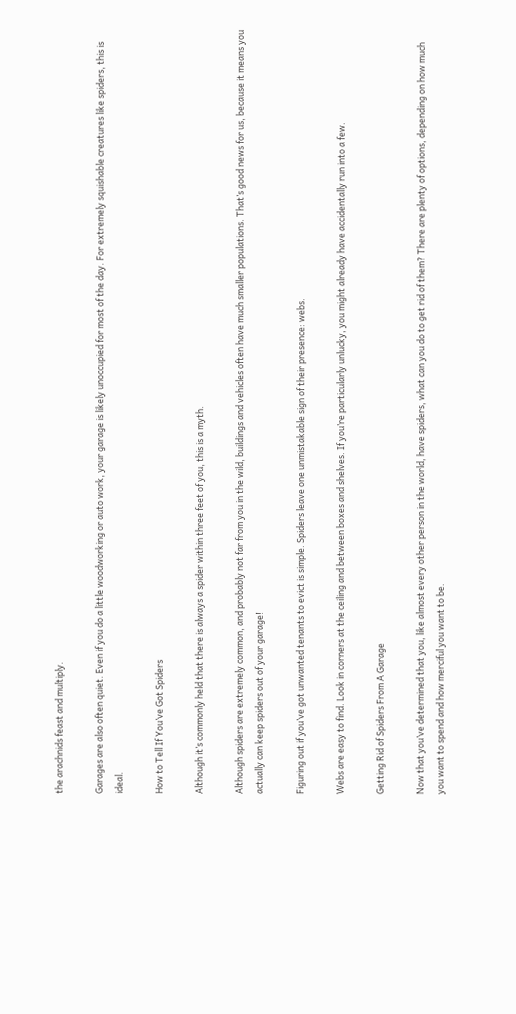the arachnids feast and multiply.

Garages are also often quiet. Even if you do a little woodworking or auto work, your garage is likely unoccupied for most of the day. For extremely squishable creatures like spiders, this is ideal.

How to Tell If You’ve Got Spiders

Although it’s commonly held that there is always a spider within three feet of you, this is a myth.

Although spiders are extremely common, and probably not far from you in the wild, buildings and vehicles often have much smaller populations. That’s good news for us, because it means you actually can keep spiders out of your garage!

Figuring out if you’ve got unwanted tenants to evict is simple. Spiders leave one unmistakable sign of their presence: webs.

Webs are easy to find. Look in corners at the ceiling and between boxes and shelves. If you’re particularly unlucky, you might already have accidentally run into a few.

Getting Rid of Spiders From A Garage

Now that you’ve determined that you, like almost every other person in the world, have spiders, what can you do to get rid of them? There are plenty of options, depending on how much you want to spend and how merciful you want to be.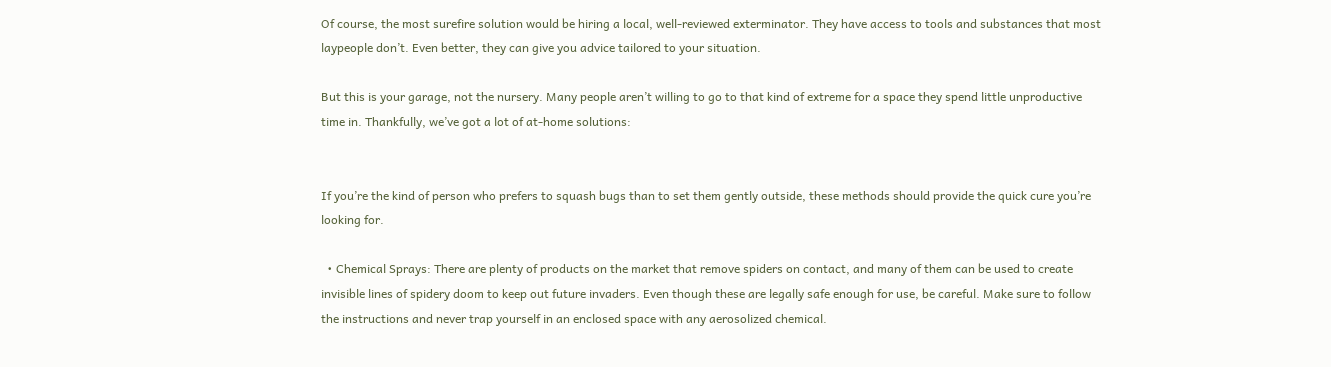Of course, the most surefire solution would be hiring a local, well-reviewed exterminator. They have access to tools and substances that most laypeople don’t. Even better, they can give you advice tailored to your situation.

But this is your garage, not the nursery. Many people aren’t willing to go to that kind of extreme for a space they spend little unproductive time in. Thankfully, we’ve got a lot of at-home solutions:


If you’re the kind of person who prefers to squash bugs than to set them gently outside, these methods should provide the quick cure you’re looking for.

  • Chemical Sprays: There are plenty of products on the market that remove spiders on contact, and many of them can be used to create invisible lines of spidery doom to keep out future invaders. Even though these are legally safe enough for use, be careful. Make sure to follow the instructions and never trap yourself in an enclosed space with any aerosolized chemical.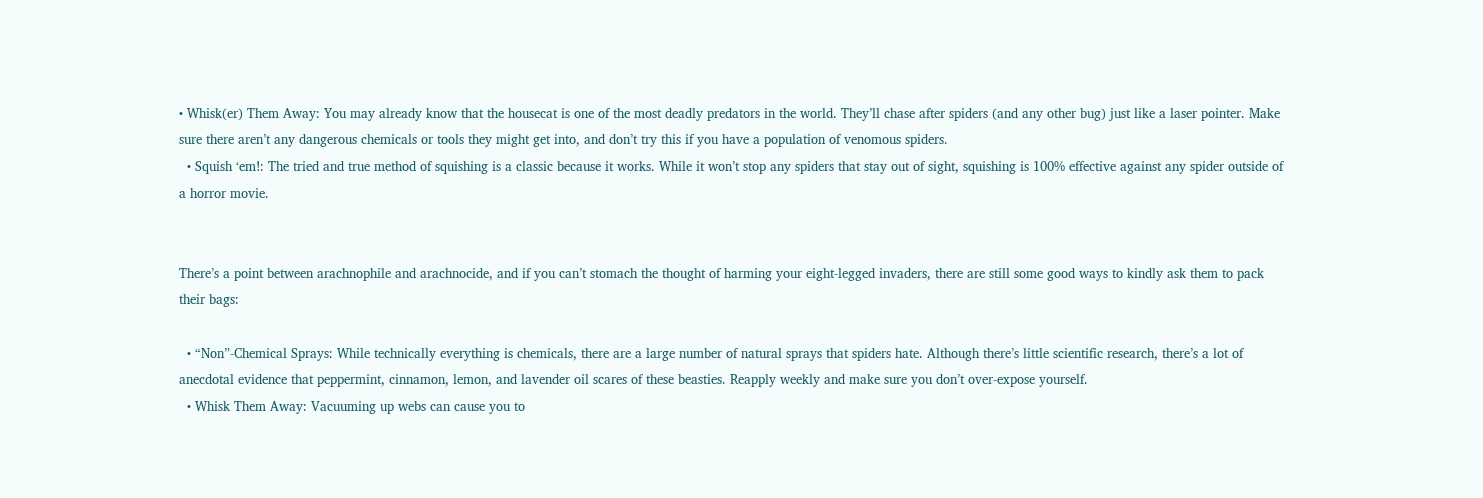• Whisk(er) Them Away: You may already know that the housecat is one of the most deadly predators in the world. They’ll chase after spiders (and any other bug) just like a laser pointer. Make sure there aren’t any dangerous chemicals or tools they might get into, and don’t try this if you have a population of venomous spiders.
  • Squish ‘em!: The tried and true method of squishing is a classic because it works. While it won’t stop any spiders that stay out of sight, squishing is 100% effective against any spider outside of a horror movie.


There’s a point between arachnophile and arachnocide, and if you can’t stomach the thought of harming your eight-legged invaders, there are still some good ways to kindly ask them to pack their bags:

  • “Non”-Chemical Sprays: While technically everything is chemicals, there are a large number of natural sprays that spiders hate. Although there’s little scientific research, there’s a lot of anecdotal evidence that peppermint, cinnamon, lemon, and lavender oil scares of these beasties. Reapply weekly and make sure you don’t over-expose yourself.
  • Whisk Them Away: Vacuuming up webs can cause you to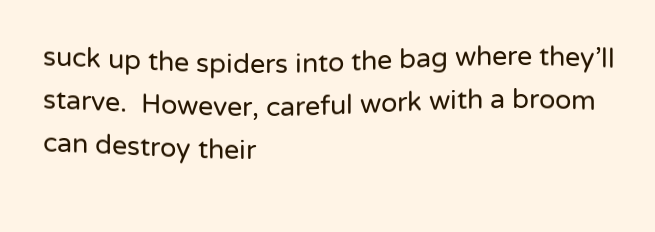suck up the spiders into the bag where they’ll starve.  However, careful work with a broom can destroy their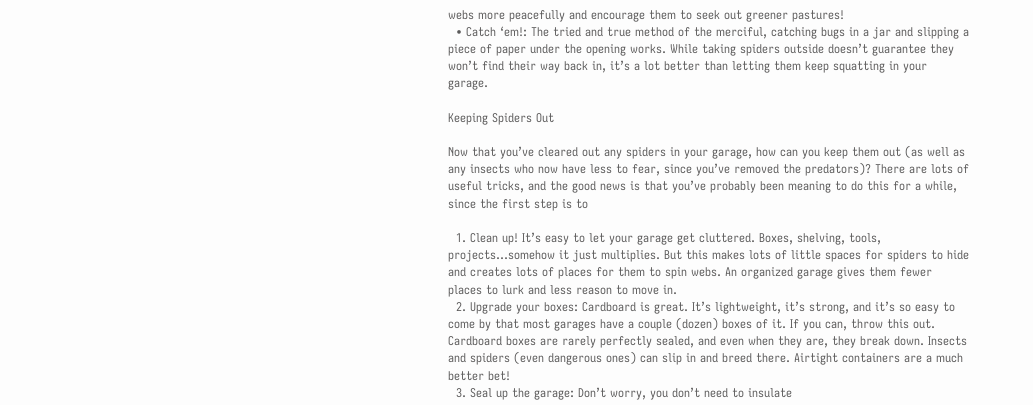webs more peacefully and encourage them to seek out greener pastures!
  • Catch ‘em!: The tried and true method of the merciful, catching bugs in a jar and slipping a piece of paper under the opening works. While taking spiders outside doesn’t guarantee they won’t find their way back in, it’s a lot better than letting them keep squatting in your garage.

Keeping Spiders Out

Now that you’ve cleared out any spiders in your garage, how can you keep them out (as well as any insects who now have less to fear, since you’ve removed the predators)? There are lots of useful tricks, and the good news is that you’ve probably been meaning to do this for a while, since the first step is to

  1. Clean up! It’s easy to let your garage get cluttered. Boxes, shelving, tools, projects…somehow it just multiplies. But this makes lots of little spaces for spiders to hide and creates lots of places for them to spin webs. An organized garage gives them fewer places to lurk and less reason to move in.
  2. Upgrade your boxes: Cardboard is great. It’s lightweight, it’s strong, and it’s so easy to come by that most garages have a couple (dozen) boxes of it. If you can, throw this out. Cardboard boxes are rarely perfectly sealed, and even when they are, they break down. Insects and spiders (even dangerous ones) can slip in and breed there. Airtight containers are a much better bet!
  3. Seal up the garage: Don’t worry, you don’t need to insulate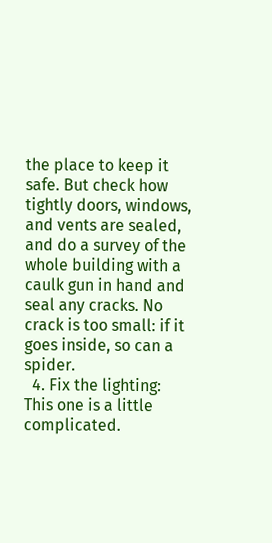the place to keep it safe. But check how tightly doors, windows, and vents are sealed, and do a survey of the whole building with a caulk gun in hand and seal any cracks. No crack is too small: if it goes inside, so can a spider.
  4. Fix the lighting: This one is a little complicated.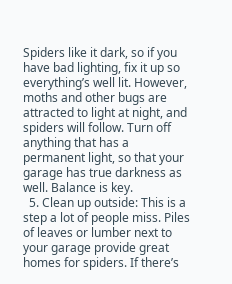Spiders like it dark, so if you have bad lighting, fix it up so everything’s well lit. However, moths and other bugs are attracted to light at night, and spiders will follow. Turn off anything that has a permanent light, so that your garage has true darkness as well. Balance is key.
  5. Clean up outside: This is a step a lot of people miss. Piles of leaves or lumber next to your garage provide great homes for spiders. If there’s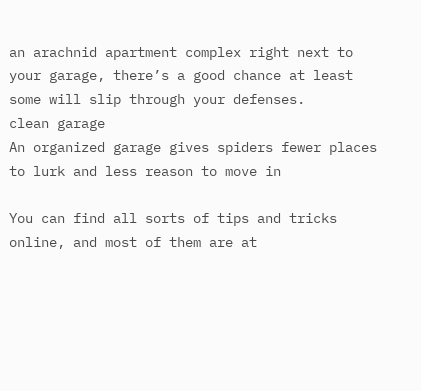an arachnid apartment complex right next to your garage, there’s a good chance at least some will slip through your defenses.
clean garage
An organized garage gives spiders fewer places to lurk and less reason to move in

You can find all sorts of tips and tricks online, and most of them are at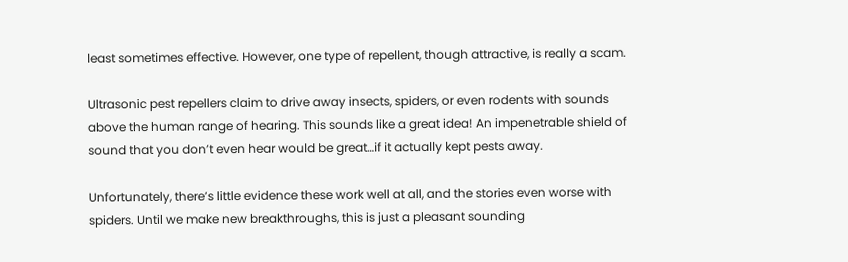least sometimes effective. However, one type of repellent, though attractive, is really a scam.

Ultrasonic pest repellers claim to drive away insects, spiders, or even rodents with sounds above the human range of hearing. This sounds like a great idea! An impenetrable shield of sound that you don’t even hear would be great…if it actually kept pests away.

Unfortunately, there’s little evidence these work well at all, and the stories even worse with spiders. Until we make new breakthroughs, this is just a pleasant sounding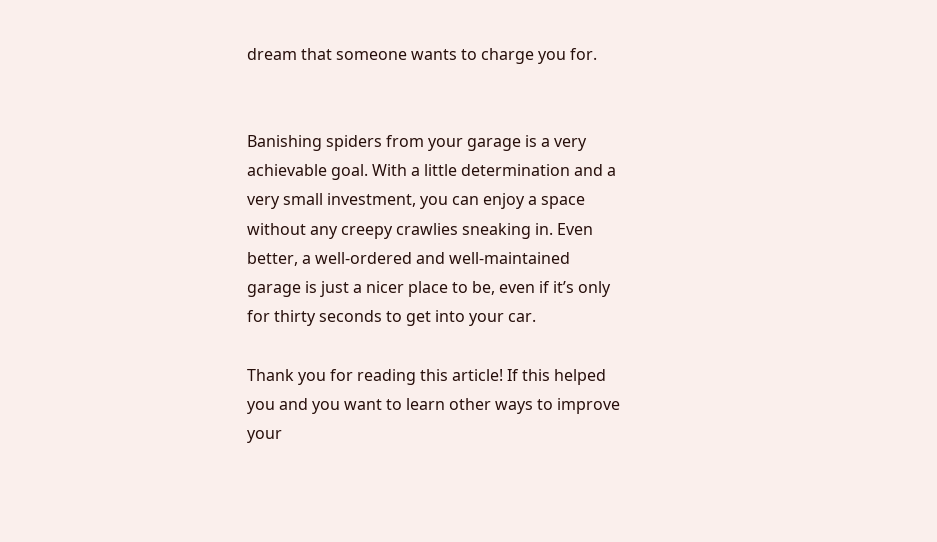dream that someone wants to charge you for.


Banishing spiders from your garage is a very achievable goal. With a little determination and a very small investment, you can enjoy a space without any creepy crawlies sneaking in. Even better, a well-ordered and well-maintained garage is just a nicer place to be, even if it’s only for thirty seconds to get into your car.

Thank you for reading this article! If this helped you and you want to learn other ways to improve your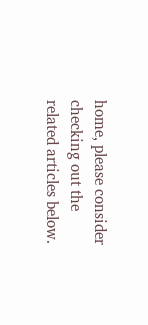home, please consider checking out the related articles below.